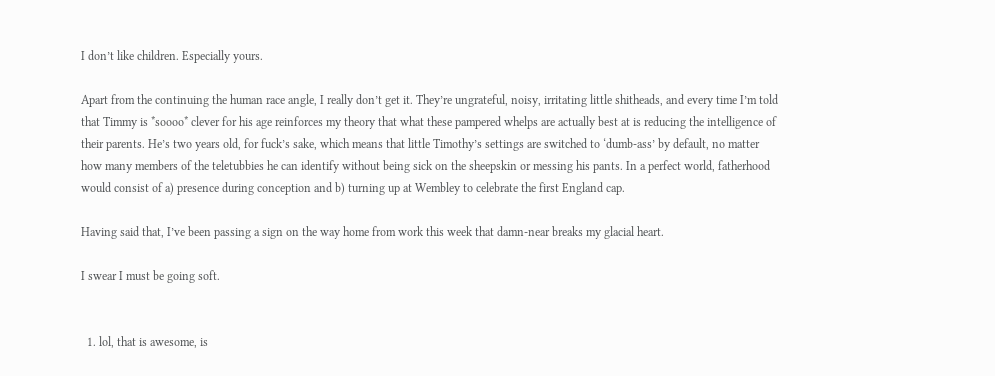I don’t like children. Especially yours.

Apart from the continuing the human race angle, I really don’t get it. They’re ungrateful, noisy, irritating little shitheads, and every time I’m told that Timmy is *soooo* clever for his age reinforces my theory that what these pampered whelps are actually best at is reducing the intelligence of their parents. He’s two years old, for fuck’s sake, which means that little Timothy’s settings are switched to ‘dumb-ass’ by default, no matter how many members of the teletubbies he can identify without being sick on the sheepskin or messing his pants. In a perfect world, fatherhood would consist of a) presence during conception and b) turning up at Wembley to celebrate the first England cap.

Having said that, I’ve been passing a sign on the way home from work this week that damn-near breaks my glacial heart.

I swear I must be going soft.


  1. lol, that is awesome, is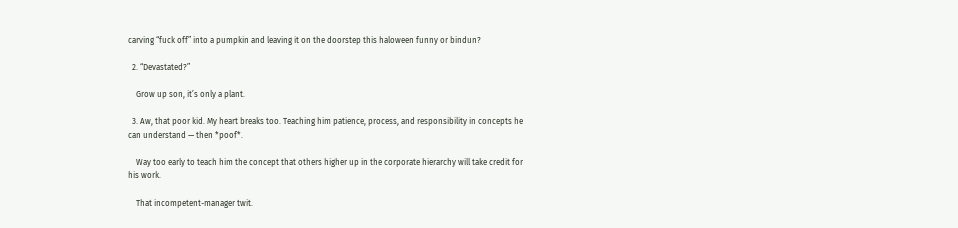carving “fuck off” into a pumpkin and leaving it on the doorstep this haloween funny or bindun?

  2. “Devastated?”

    Grow up son, it’s only a plant.

  3. Aw, that poor kid. My heart breaks too. Teaching him patience, process, and responsibility in concepts he can understand — then *poof*.

    Way too early to teach him the concept that others higher up in the corporate hierarchy will take credit for his work.

    That incompetent-manager twit.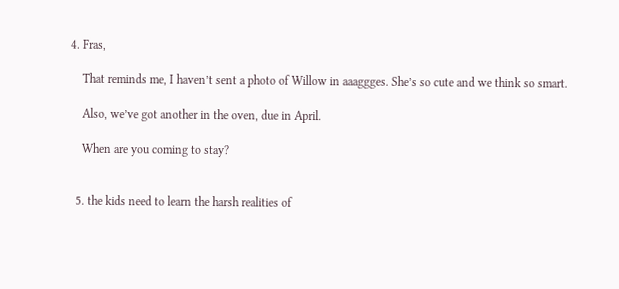4. Fras,

    That reminds me, I haven’t sent a photo of Willow in aaaggges. She’s so cute and we think so smart.

    Also, we’ve got another in the oven, due in April.

    When are you coming to stay?


  5. the kids need to learn the harsh realities of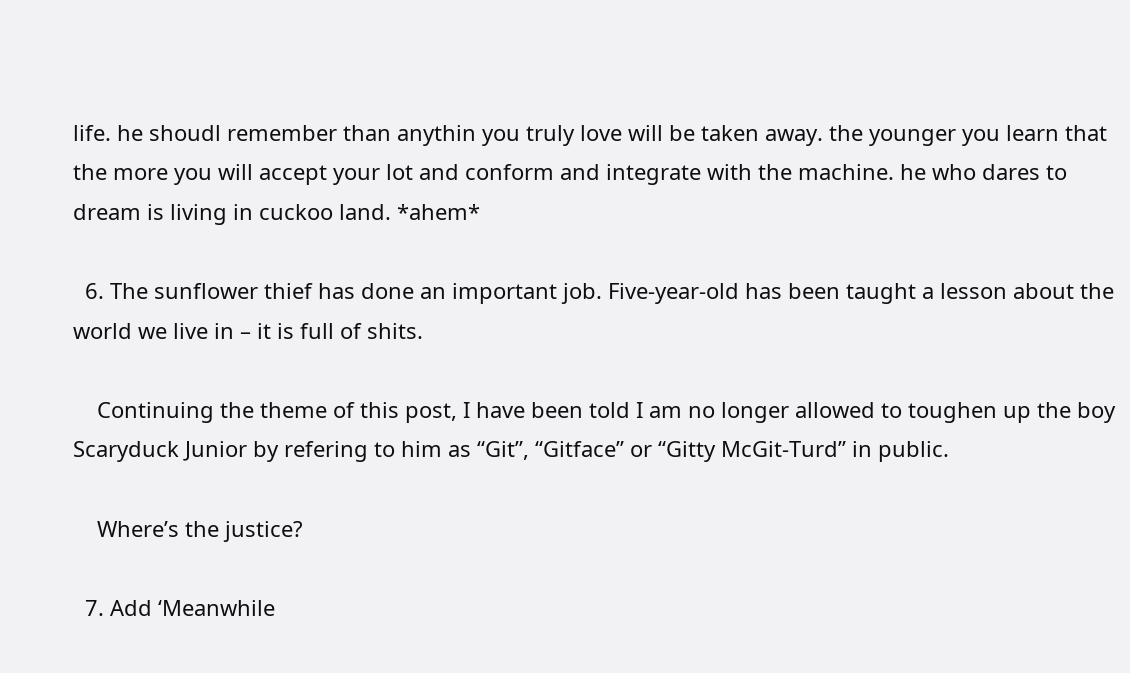life. he shoudl remember than anythin you truly love will be taken away. the younger you learn that the more you will accept your lot and conform and integrate with the machine. he who dares to dream is living in cuckoo land. *ahem*

  6. The sunflower thief has done an important job. Five-year-old has been taught a lesson about the world we live in – it is full of shits.

    Continuing the theme of this post, I have been told I am no longer allowed to toughen up the boy Scaryduck Junior by refering to him as “Git”, “Gitface” or “Gitty McGit-Turd” in public.

    Where’s the justice?

  7. Add ‘Meanwhile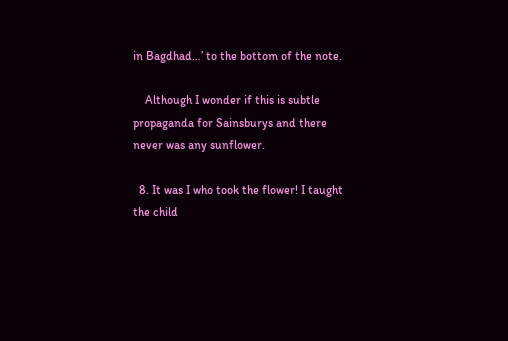in Bagdhad…’ to the bottom of the note.

    Although I wonder if this is subtle propaganda for Sainsburys and there never was any sunflower.

  8. It was I who took the flower! I taught the child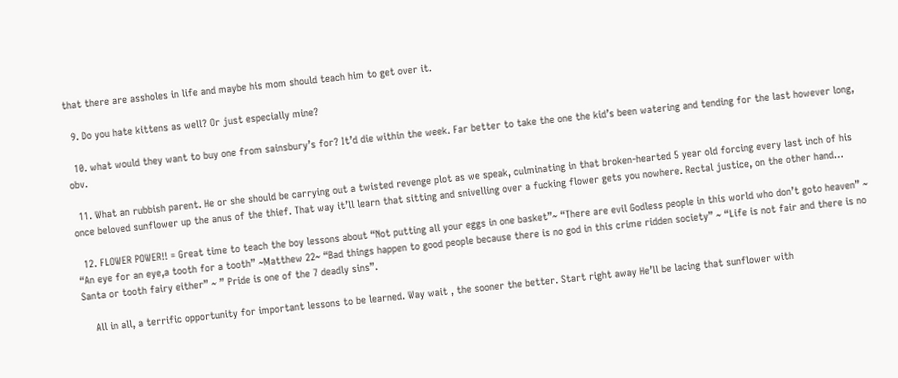that there are assholes in life and maybe his mom should teach him to get over it.

  9. Do you hate kittens as well? Or just especially mine?

  10. what would they want to buy one from sainsbury’s for? It’d die within the week. Far better to take the one the kid’s been watering and tending for the last however long, obv.

  11. What an rubbish parent. He or she should be carrying out a twisted revenge plot as we speak, culminating in that broken-hearted 5 year old forcing every last inch of his once beloved sunflower up the anus of the thief. That way it’ll learn that sitting and snivelling over a fucking flower gets you nowhere. Rectal justice, on the other hand…

  12. FLOWER POWER!! = Great time to teach the boy lessons about “Not putting all your eggs in one basket”~ “There are evil Godless people in this world who don’t goto heaven” ~ “An eye for an eye,a tooth for a tooth” ~Matthew 22~ “Bad things happen to good people because there is no god in this crime ridden society” ~ “Life is not fair and there is no Santa or tooth fairy either” ~ ” Pride is one of the 7 deadly sins”.

    All in all, a terrific opportunity for important lessons to be learned. Way wait , the sooner the better. Start right away He’ll be lacing that sunflower with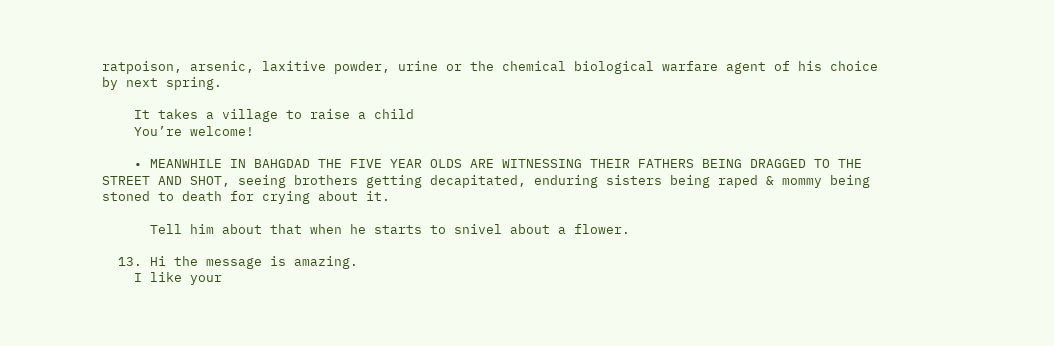ratpoison, arsenic, laxitive powder, urine or the chemical biological warfare agent of his choice by next spring.

    It takes a village to raise a child
    You’re welcome!

    • MEANWHILE IN BAHGDAD THE FIVE YEAR OLDS ARE WITNESSING THEIR FATHERS BEING DRAGGED TO THE STREET AND SHOT, seeing brothers getting decapitated, enduring sisters being raped & mommy being stoned to death for crying about it.

      Tell him about that when he starts to snivel about a flower.

  13. Hi the message is amazing.
    I like your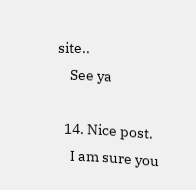site..
    See ya

  14. Nice post.
    I am sure you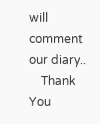will comment our diary..
    Thank You